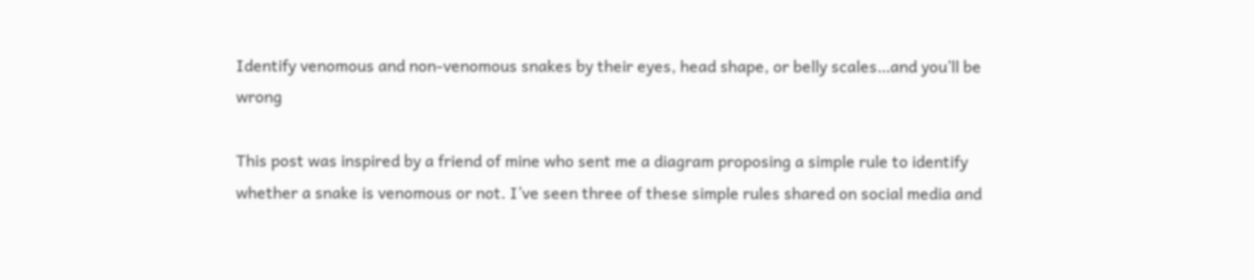Identify venomous and non-venomous snakes by their eyes, head shape, or belly scales…and you’ll be wrong

This post was inspired by a friend of mine who sent me a diagram proposing a simple rule to identify whether a snake is venomous or not. I’ve seen three of these simple rules shared on social media and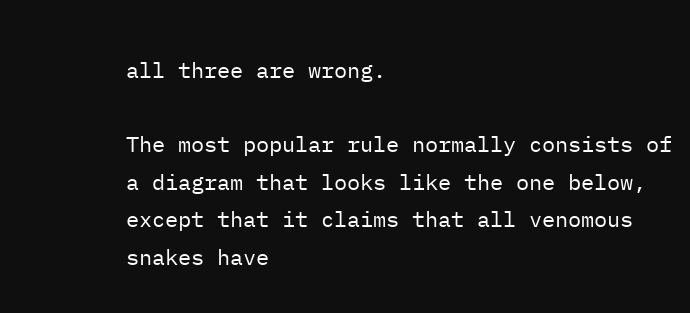all three are wrong.

The most popular rule normally consists of a diagram that looks like the one below, except that it claims that all venomous snakes have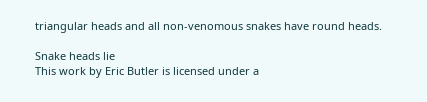triangular heads and all non-venomous snakes have round heads.

Snake heads lie
This work by Eric Butler is licensed under a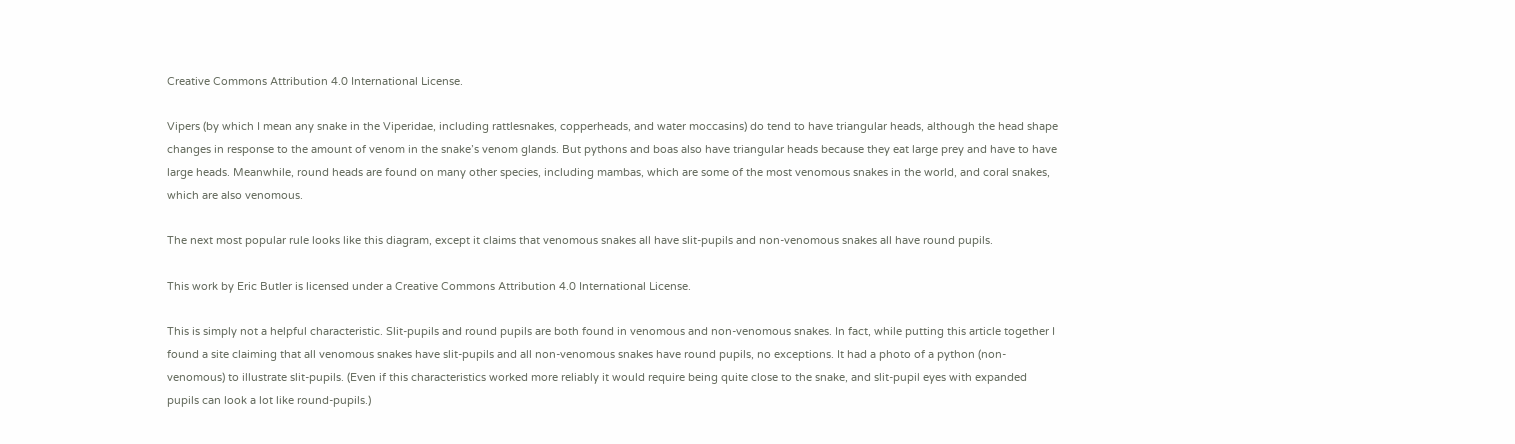Creative Commons Attribution 4.0 International License.

Vipers (by which I mean any snake in the Viperidae, including rattlesnakes, copperheads, and water moccasins) do tend to have triangular heads, although the head shape changes in response to the amount of venom in the snake’s venom glands. But pythons and boas also have triangular heads because they eat large prey and have to have large heads. Meanwhile, round heads are found on many other species, including mambas, which are some of the most venomous snakes in the world, and coral snakes, which are also venomous.

The next most popular rule looks like this diagram, except it claims that venomous snakes all have slit-pupils and non-venomous snakes all have round pupils.

This work by Eric Butler is licensed under a Creative Commons Attribution 4.0 International License.

This is simply not a helpful characteristic. Slit-pupils and round pupils are both found in venomous and non-venomous snakes. In fact, while putting this article together I found a site claiming that all venomous snakes have slit-pupils and all non-venomous snakes have round pupils, no exceptions. It had a photo of a python (non-venomous) to illustrate slit-pupils. (Even if this characteristics worked more reliably it would require being quite close to the snake, and slit-pupil eyes with expanded pupils can look a lot like round-pupils.)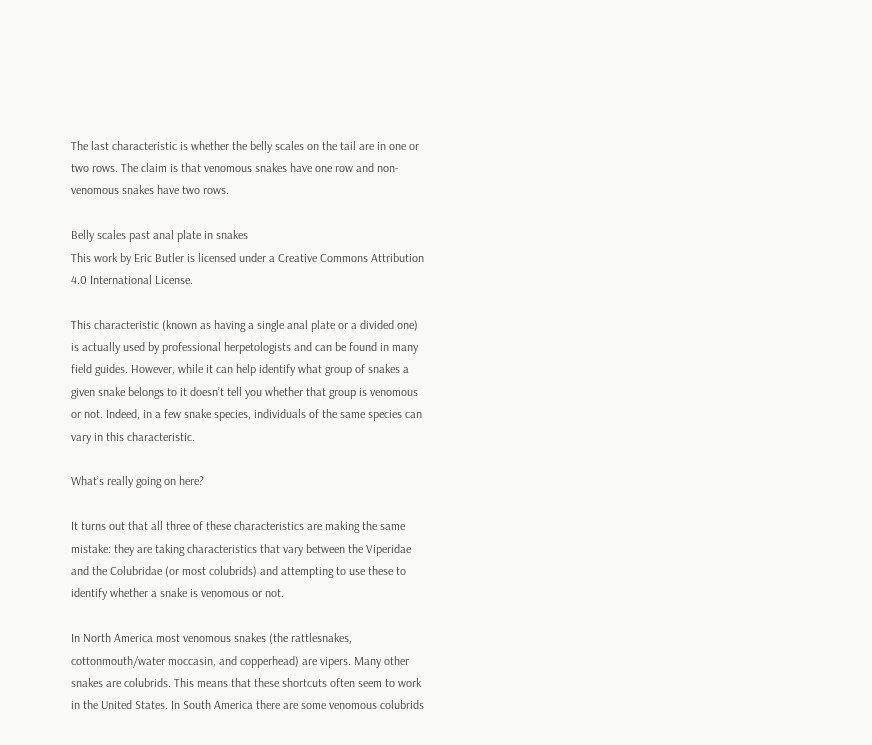The last characteristic is whether the belly scales on the tail are in one or two rows. The claim is that venomous snakes have one row and non-venomous snakes have two rows.

Belly scales past anal plate in snakes
This work by Eric Butler is licensed under a Creative Commons Attribution 4.0 International License.

This characteristic (known as having a single anal plate or a divided one) is actually used by professional herpetologists and can be found in many field guides. However, while it can help identify what group of snakes a given snake belongs to it doesn’t tell you whether that group is venomous or not. Indeed, in a few snake species, individuals of the same species can vary in this characteristic.

What’s really going on here?

It turns out that all three of these characteristics are making the same mistake: they are taking characteristics that vary between the Viperidae and the Colubridae (or most colubrids) and attempting to use these to identify whether a snake is venomous or not.

In North America most venomous snakes (the rattlesnakes, cottonmouth/water moccasin, and copperhead) are vipers. Many other snakes are colubrids. This means that these shortcuts often seem to work in the United States. In South America there are some venomous colubrids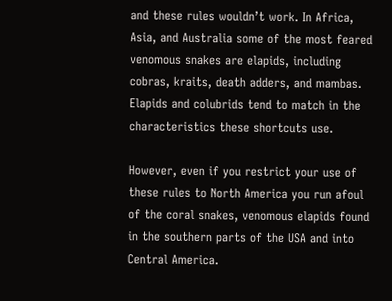and these rules wouldn’t work. In Africa, Asia, and Australia some of the most feared venomous snakes are elapids, including cobras, kraits, death adders, and mambas. Elapids and colubrids tend to match in the characteristics these shortcuts use.

However, even if you restrict your use of these rules to North America you run afoul of the coral snakes, venomous elapids found in the southern parts of the USA and into Central America.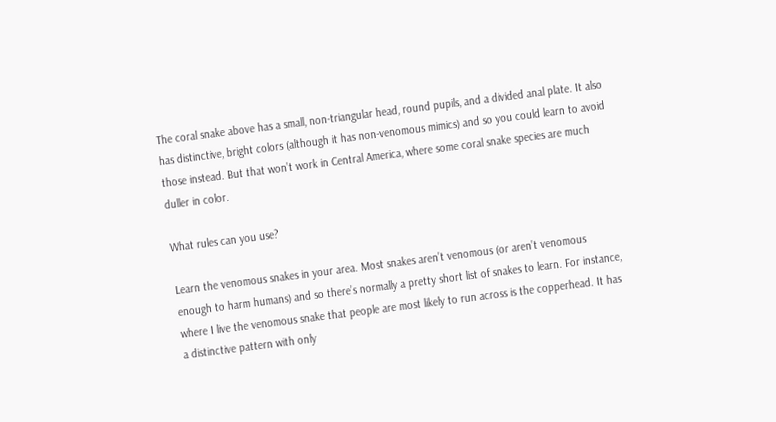The coral snake above has a small, non-triangular head, round pupils, and a divided anal plate. It also has distinctive, bright colors (although it has non-venomous mimics) and so you could learn to avoid those instead. But that won’t work in Central America, where some coral snake species are much duller in color.

What rules can you use?

Learn the venomous snakes in your area. Most snakes aren’t venomous (or aren’t venomous enough to harm humans) and so there’s normally a pretty short list of snakes to learn. For instance, where I live the venomous snake that people are most likely to run across is the copperhead. It has a distinctive pattern with only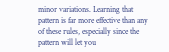minor variations. Learning that pattern is far more effective than any of these rules, especially since the pattern will let you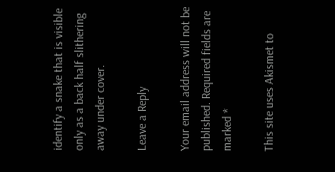identify a snake that is visible only as a back half slithering away under cover.

Leave a Reply

Your email address will not be published. Required fields are marked *

This site uses Akismet to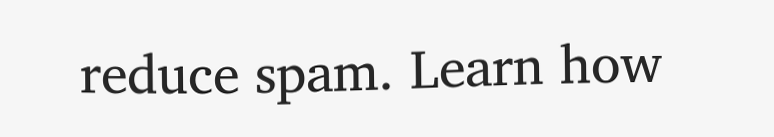reduce spam. Learn how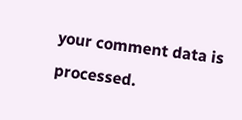your comment data is processed.